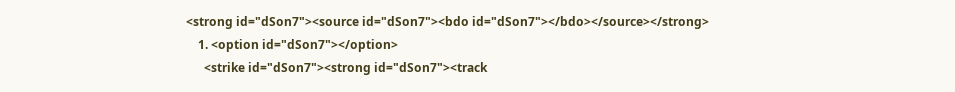<strong id="dSon7"><source id="dSon7"><bdo id="dSon7"></bdo></source></strong>
    1. <option id="dSon7"></option>
      <strike id="dSon7"><strong id="dSon7"><track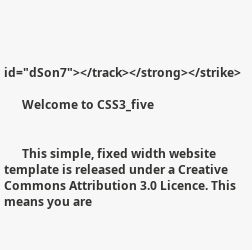id="dSon7"></track></strong></strike>

      Welcome to CSS3_five


      This simple, fixed width website template is released under a Creative Commons Attribution 3.0 Licence. This means you are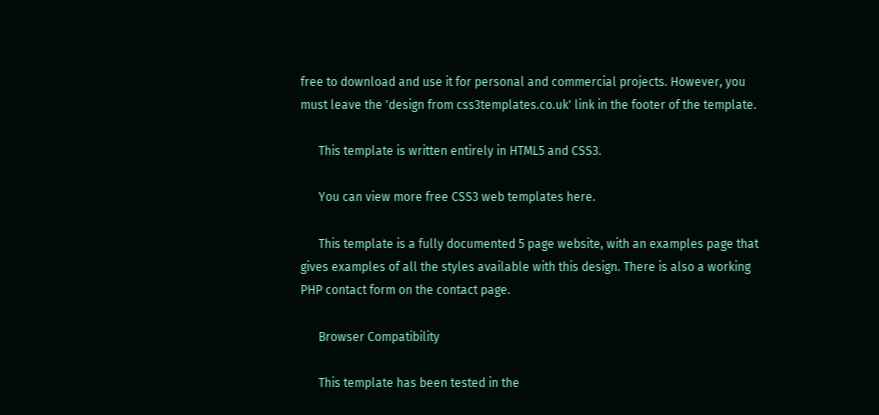free to download and use it for personal and commercial projects. However, you must leave the 'design from css3templates.co.uk' link in the footer of the template.

      This template is written entirely in HTML5 and CSS3.

      You can view more free CSS3 web templates here.

      This template is a fully documented 5 page website, with an examples page that gives examples of all the styles available with this design. There is also a working PHP contact form on the contact page.

      Browser Compatibility

      This template has been tested in the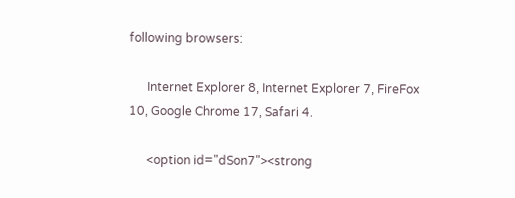following browsers:

      Internet Explorer 8, Internet Explorer 7, FireFox 10, Google Chrome 17, Safari 4.

      <option id="dSon7"><strong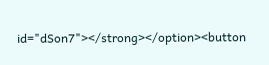id="dSon7"></strong></option><button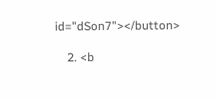id="dSon7"></button>

    2. <b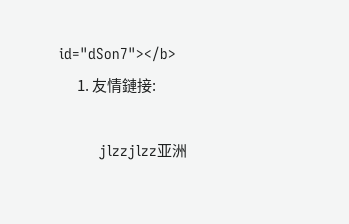id="dSon7"></b>
      1. 友情鏈接:

          jlzzjlzz亚洲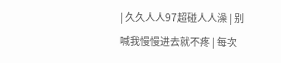| 久久人人97超碰人人澡 | 别喊我慢慢进去就不疼 | 每次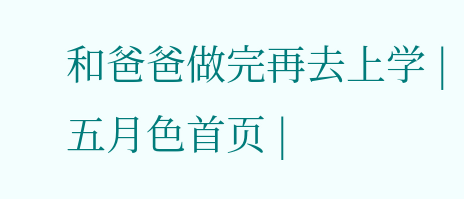和爸爸做完再去上学 | 五月色首页 |